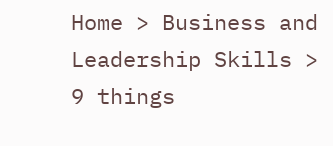Home > Business and Leadership Skills > 9 things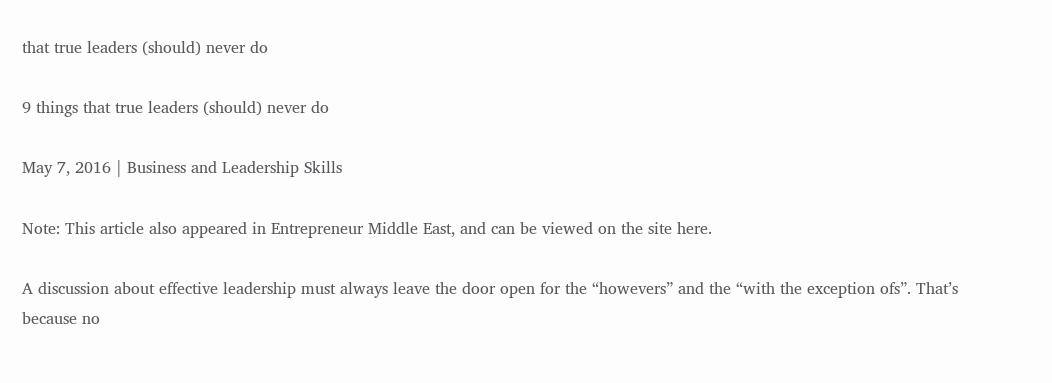that true leaders (should) never do

9 things that true leaders (should) never do

May 7, 2016 | Business and Leadership Skills

Note: This article also appeared in Entrepreneur Middle East, and can be viewed on the site here.

A discussion about effective leadership must always leave the door open for the “howevers” and the “with the exception ofs”. That’s because no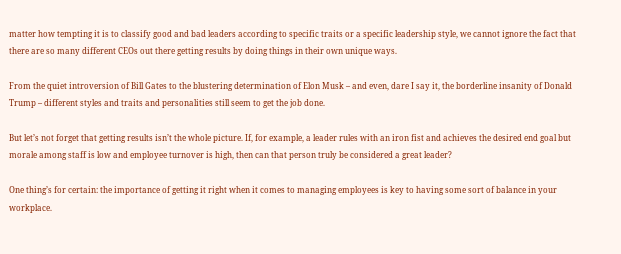matter how tempting it is to classify good and bad leaders according to specific traits or a specific leadership style, we cannot ignore the fact that there are so many different CEOs out there getting results by doing things in their own unique ways.

From the quiet introversion of Bill Gates to the blustering determination of Elon Musk – and even, dare I say it, the borderline insanity of Donald Trump – different styles and traits and personalities still seem to get the job done.

But let’s not forget that getting results isn’t the whole picture. If, for example, a leader rules with an iron fist and achieves the desired end goal but morale among staff is low and employee turnover is high, then can that person truly be considered a great leader?

One thing’s for certain: the importance of getting it right when it comes to managing employees is key to having some sort of balance in your workplace.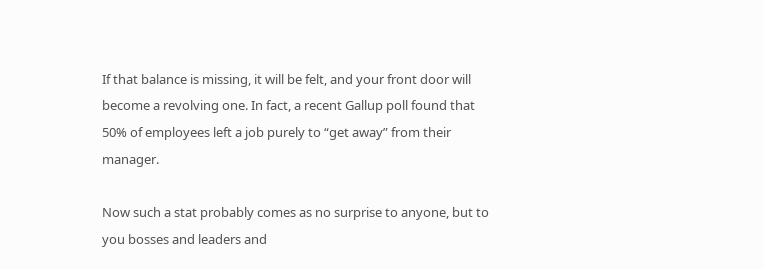If that balance is missing, it will be felt, and your front door will become a revolving one. In fact, a recent Gallup poll found that 50% of employees left a job purely to “get away” from their manager.

Now such a stat probably comes as no surprise to anyone, but to you bosses and leaders and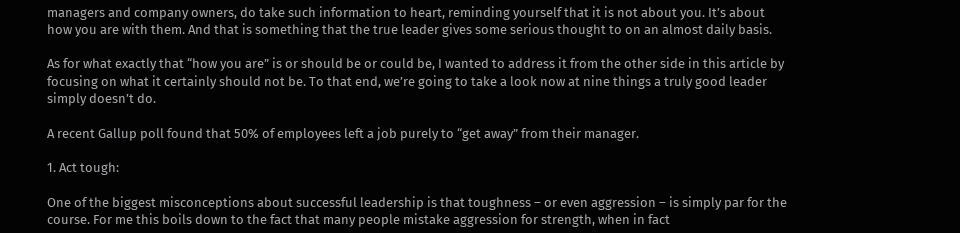managers and company owners, do take such information to heart, reminding yourself that it is not about you. It’s about how you are with them. And that is something that the true leader gives some serious thought to on an almost daily basis.

As for what exactly that “how you are” is or should be or could be, I wanted to address it from the other side in this article by focusing on what it certainly should not be. To that end, we’re going to take a look now at nine things a truly good leader simply doesn’t do.

A recent Gallup poll found that 50% of employees left a job purely to “get away” from their manager.

1. Act tough:

One of the biggest misconceptions about successful leadership is that toughness – or even aggression – is simply par for the course. For me this boils down to the fact that many people mistake aggression for strength, when in fact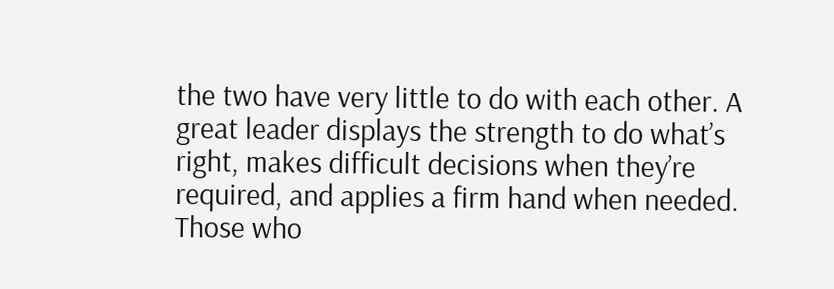the two have very little to do with each other. A great leader displays the strength to do what’s right, makes difficult decisions when they’re required, and applies a firm hand when needed. Those who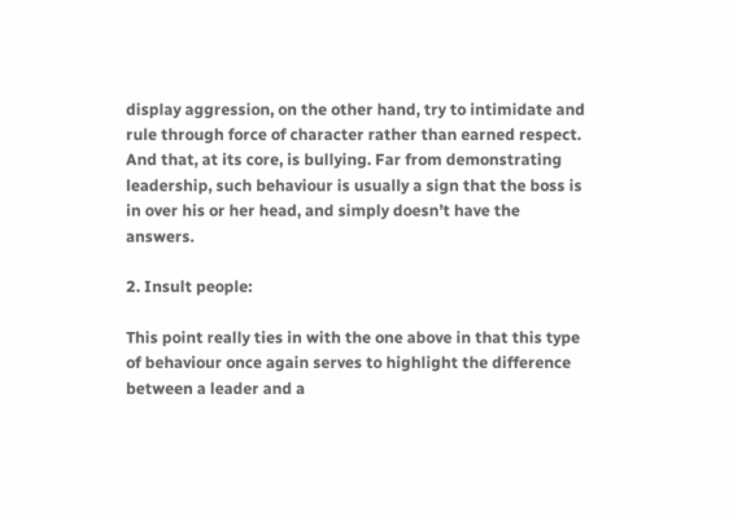display aggression, on the other hand, try to intimidate and rule through force of character rather than earned respect. And that, at its core, is bullying. Far from demonstrating leadership, such behaviour is usually a sign that the boss is in over his or her head, and simply doesn’t have the answers.

2. Insult people:

This point really ties in with the one above in that this type of behaviour once again serves to highlight the difference between a leader and a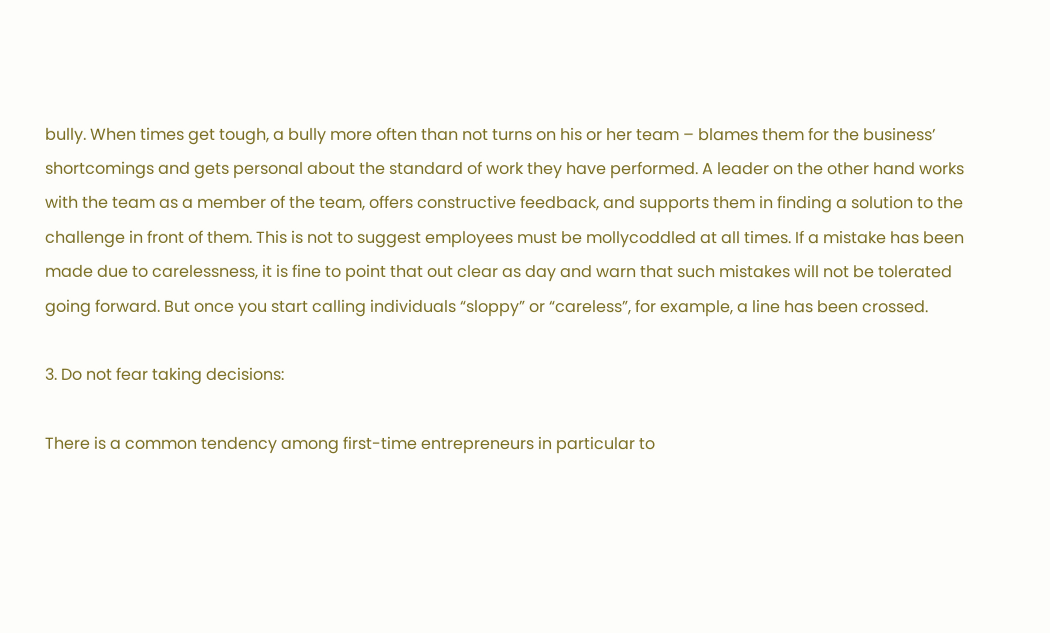bully. When times get tough, a bully more often than not turns on his or her team – blames them for the business’ shortcomings and gets personal about the standard of work they have performed. A leader on the other hand works with the team as a member of the team, offers constructive feedback, and supports them in finding a solution to the challenge in front of them. This is not to suggest employees must be mollycoddled at all times. If a mistake has been made due to carelessness, it is fine to point that out clear as day and warn that such mistakes will not be tolerated going forward. But once you start calling individuals “sloppy” or “careless”, for example, a line has been crossed.

3. Do not fear taking decisions:

There is a common tendency among first-time entrepreneurs in particular to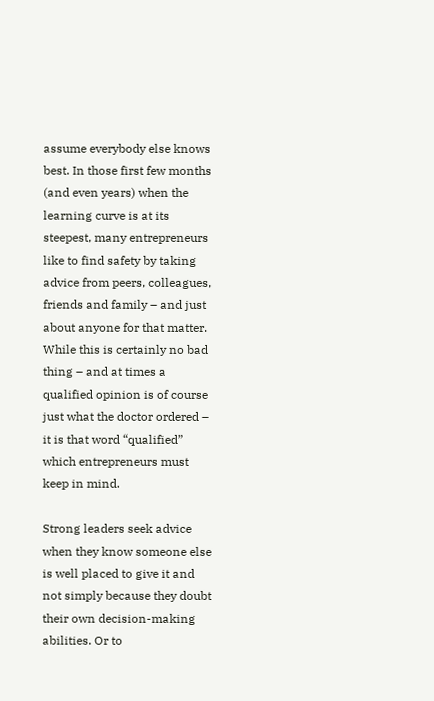assume everybody else knows best. In those first few months (and even years) when the learning curve is at its steepest, many entrepreneurs like to find safety by taking advice from peers, colleagues, friends and family – and just about anyone for that matter. While this is certainly no bad thing – and at times a qualified opinion is of course just what the doctor ordered – it is that word “qualified” which entrepreneurs must keep in mind.

Strong leaders seek advice when they know someone else is well placed to give it and not simply because they doubt their own decision-making abilities. Or to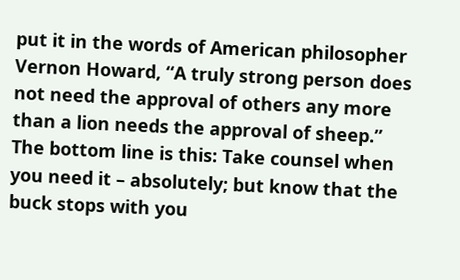put it in the words of American philosopher Vernon Howard, “A truly strong person does not need the approval of others any more than a lion needs the approval of sheep.” The bottom line is this: Take counsel when you need it – absolutely; but know that the buck stops with you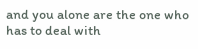and you alone are the one who has to deal with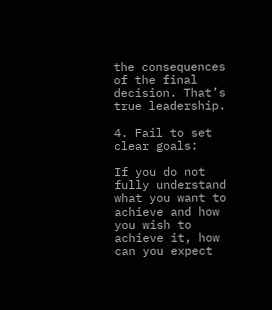the consequences of the final decision. That’s true leadership.

4. Fail to set clear goals:

If you do not fully understand what you want to achieve and how you wish to achieve it, how can you expect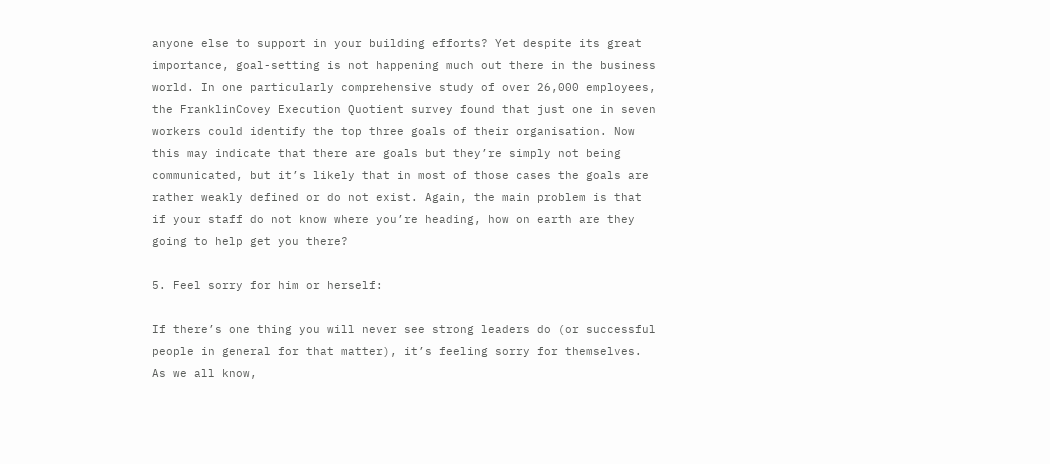anyone else to support in your building efforts? Yet despite its great importance, goal-setting is not happening much out there in the business world. In one particularly comprehensive study of over 26,000 employees, the FranklinCovey Execution Quotient survey found that just one in seven workers could identify the top three goals of their organisation. Now this may indicate that there are goals but they’re simply not being communicated, but it’s likely that in most of those cases the goals are rather weakly defined or do not exist. Again, the main problem is that if your staff do not know where you’re heading, how on earth are they going to help get you there?

5. Feel sorry for him or herself:

If there’s one thing you will never see strong leaders do (or successful people in general for that matter), it’s feeling sorry for themselves. As we all know,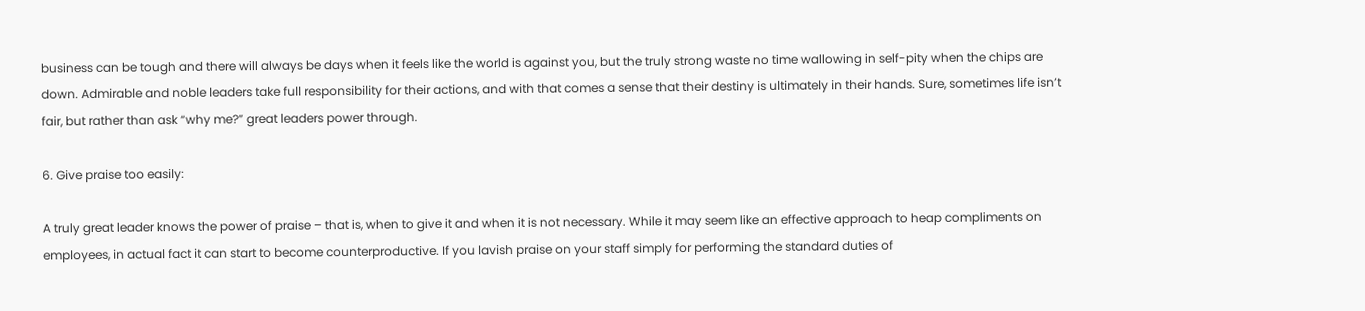business can be tough and there will always be days when it feels like the world is against you, but the truly strong waste no time wallowing in self-pity when the chips are down. Admirable and noble leaders take full responsibility for their actions, and with that comes a sense that their destiny is ultimately in their hands. Sure, sometimes life isn’t fair, but rather than ask “why me?” great leaders power through.

6. Give praise too easily:

A truly great leader knows the power of praise – that is, when to give it and when it is not necessary. While it may seem like an effective approach to heap compliments on employees, in actual fact it can start to become counterproductive. If you lavish praise on your staff simply for performing the standard duties of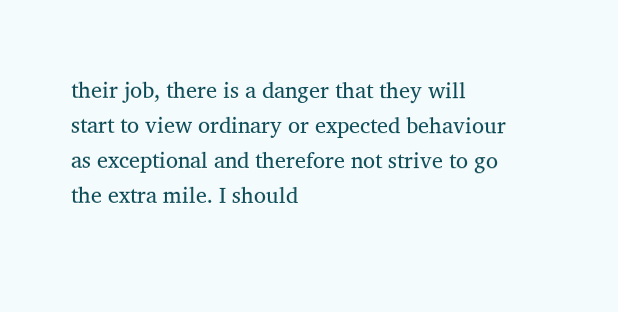their job, there is a danger that they will start to view ordinary or expected behaviour as exceptional and therefore not strive to go the extra mile. I should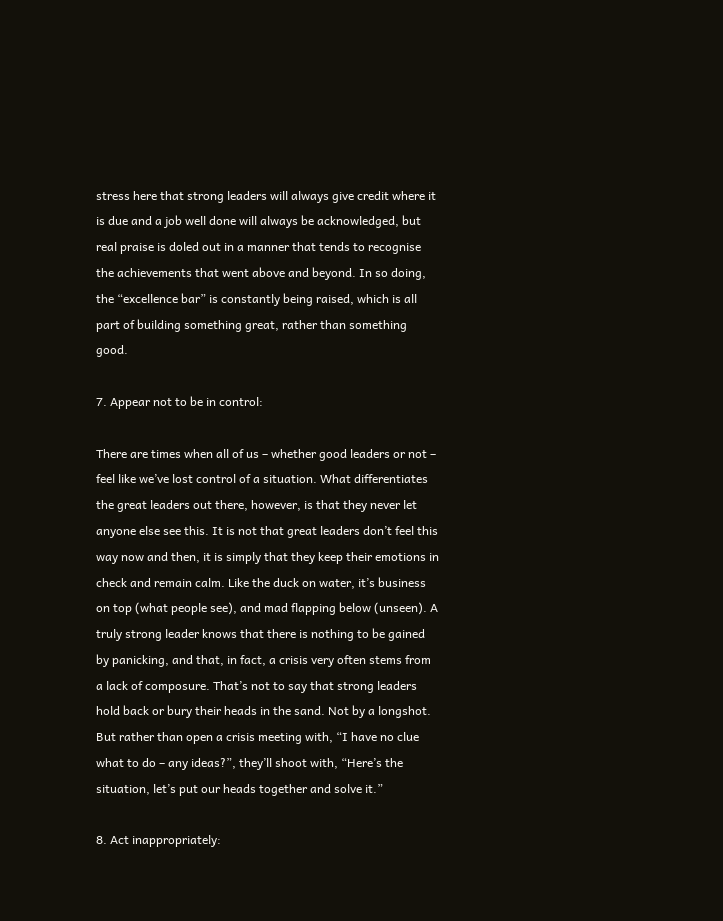stress here that strong leaders will always give credit where it is due and a job well done will always be acknowledged, but real praise is doled out in a manner that tends to recognise the achievements that went above and beyond. In so doing, the “excellence bar” is constantly being raised, which is all part of building something great, rather than something good.

7. Appear not to be in control:

There are times when all of us – whether good leaders or not – feel like we’ve lost control of a situation. What differentiates the great leaders out there, however, is that they never let anyone else see this. It is not that great leaders don’t feel this way now and then, it is simply that they keep their emotions in check and remain calm. Like the duck on water, it’s business on top (what people see), and mad flapping below (unseen). A truly strong leader knows that there is nothing to be gained by panicking, and that, in fact, a crisis very often stems from a lack of composure. That’s not to say that strong leaders hold back or bury their heads in the sand. Not by a longshot. But rather than open a crisis meeting with, “I have no clue what to do – any ideas?”, they’ll shoot with, “Here’s the situation, let’s put our heads together and solve it.”

8. Act inappropriately: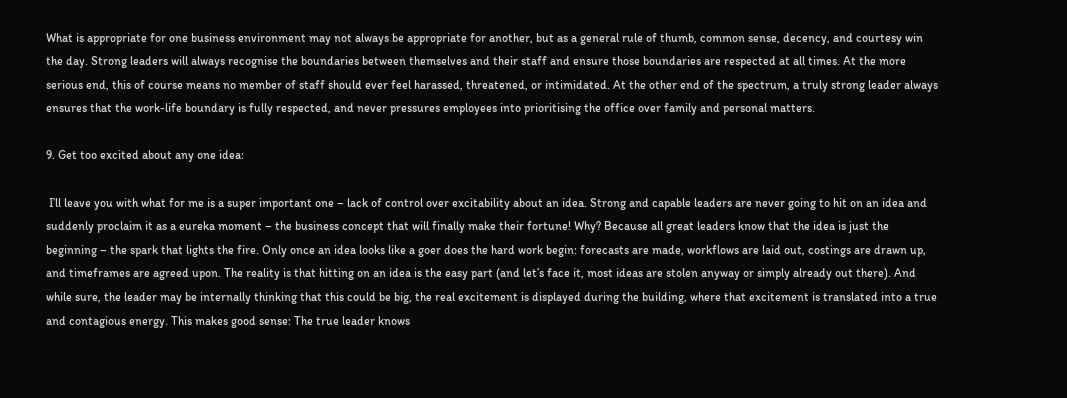What is appropriate for one business environment may not always be appropriate for another, but as a general rule of thumb, common sense, decency, and courtesy win the day. Strong leaders will always recognise the boundaries between themselves and their staff and ensure those boundaries are respected at all times. At the more serious end, this of course means no member of staff should ever feel harassed, threatened, or intimidated. At the other end of the spectrum, a truly strong leader always ensures that the work-life boundary is fully respected, and never pressures employees into prioritising the office over family and personal matters.

9. Get too excited about any one idea:

 I’ll leave you with what for me is a super important one – lack of control over excitability about an idea. Strong and capable leaders are never going to hit on an idea and suddenly proclaim it as a eureka moment – the business concept that will finally make their fortune! Why? Because all great leaders know that the idea is just the beginning – the spark that lights the fire. Only once an idea looks like a goer does the hard work begin: forecasts are made, workflows are laid out, costings are drawn up, and timeframes are agreed upon. The reality is that hitting on an idea is the easy part (and let’s face it, most ideas are stolen anyway or simply already out there). And while sure, the leader may be internally thinking that this could be big, the real excitement is displayed during the building, where that excitement is translated into a true and contagious energy. This makes good sense: The true leader knows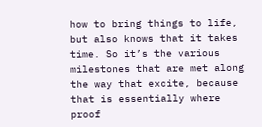how to bring things to life, but also knows that it takes time. So it’s the various milestones that are met along the way that excite, because that is essentially where proof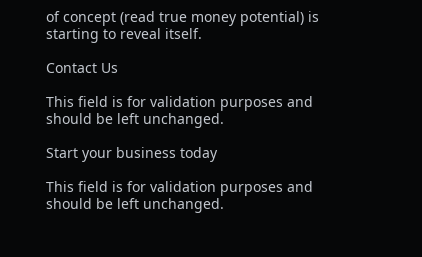of concept (read true money potential) is starting to reveal itself.

Contact Us

This field is for validation purposes and should be left unchanged.

Start your business today

This field is for validation purposes and should be left unchanged.